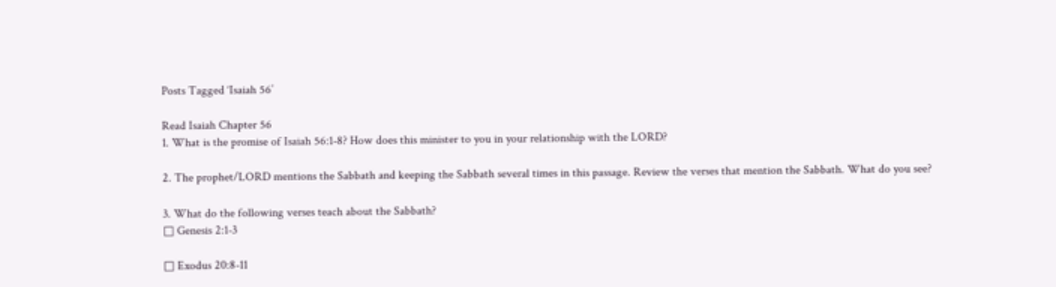Posts Tagged ‘Isaiah 56’

Read Isaiah Chapter 56
1. What is the promise of Isaiah 56:1-8? How does this minister to you in your relationship with the LORD?

2. The prophet/LORD mentions the Sabbath and keeping the Sabbath several times in this passage. Review the verses that mention the Sabbath. What do you see?

3. What do the following verses teach about the Sabbath?
□ Genesis 2:1-3

□ Exodus 20:8-11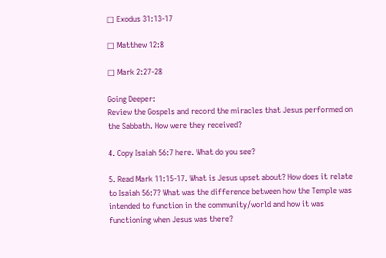□ Exodus 31:13-17

□ Matthew 12:8

□ Mark 2:27-28

Going Deeper:
Review the Gospels and record the miracles that Jesus performed on the Sabbath. How were they received?

4. Copy Isaiah 56:7 here. What do you see?

5. Read Mark 11:15-17. What is Jesus upset about? How does it relate to Isaiah 56:7? What was the difference between how the Temple was intended to function in the community/world and how it was functioning when Jesus was there?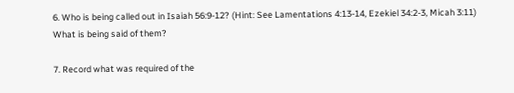6. Who is being called out in Isaiah 56:9-12? (Hint: See Lamentations 4:13-14, Ezekiel 34:2-3, Micah 3:11) What is being said of them?

7. Record what was required of the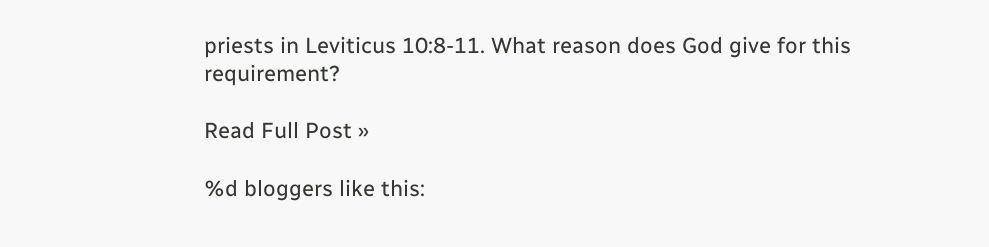priests in Leviticus 10:8-11. What reason does God give for this requirement?

Read Full Post »

%d bloggers like this: